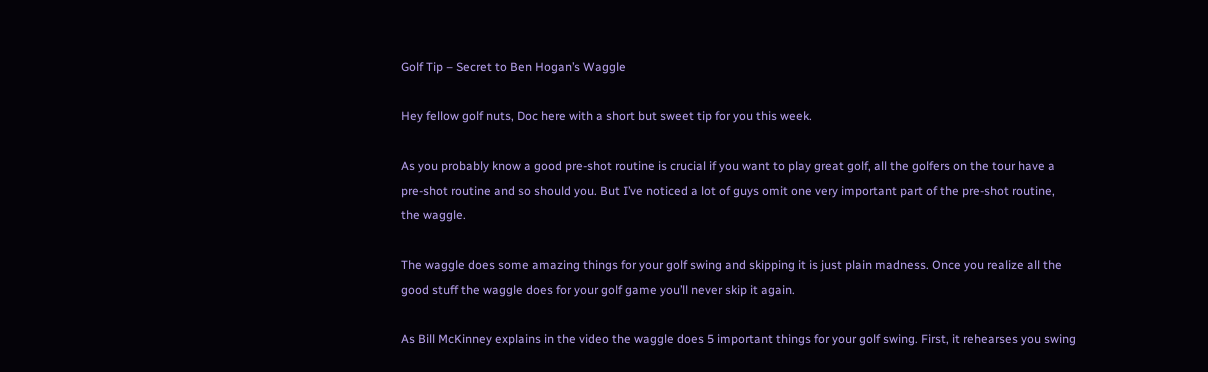Golf Tip – Secret to Ben Hogan’s Waggle

Hey fellow golf nuts, Doc here with a short but sweet tip for you this week.

As you probably know a good pre-shot routine is crucial if you want to play great golf, all the golfers on the tour have a pre-shot routine and so should you. But I’ve noticed a lot of guys omit one very important part of the pre-shot routine, the waggle.

The waggle does some amazing things for your golf swing and skipping it is just plain madness. Once you realize all the good stuff the waggle does for your golf game you’ll never skip it again.

As Bill McKinney explains in the video the waggle does 5 important things for your golf swing. First, it rehearses you swing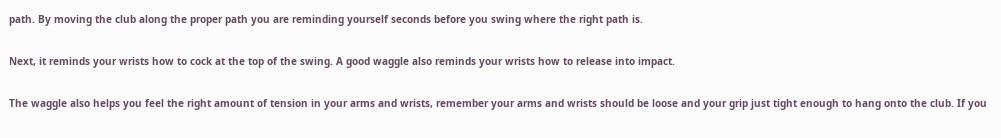path. By moving the club along the proper path you are reminding yourself seconds before you swing where the right path is.

Next, it reminds your wrists how to cock at the top of the swing. A good waggle also reminds your wrists how to release into impact.

The waggle also helps you feel the right amount of tension in your arms and wrists, remember your arms and wrists should be loose and your grip just tight enough to hang onto the club. If you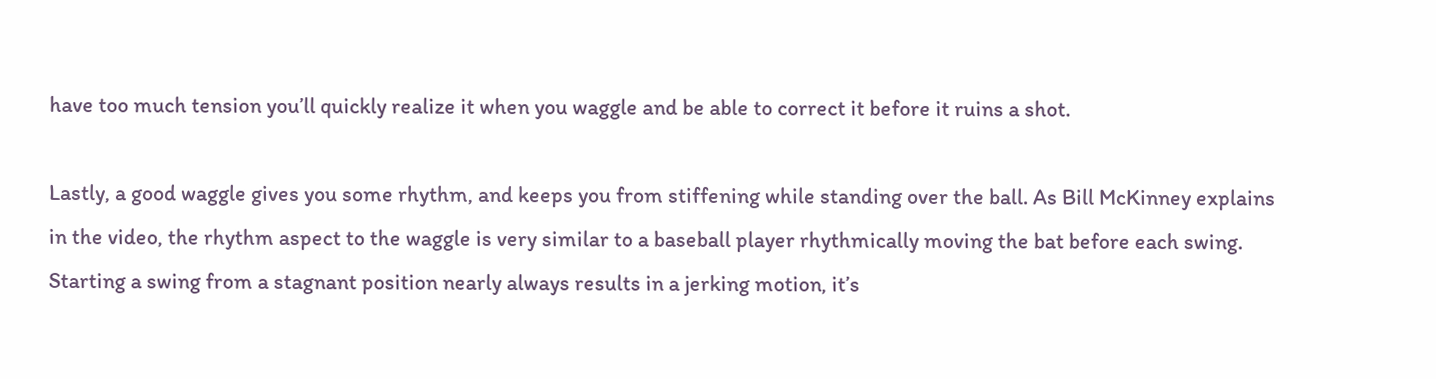have too much tension you’ll quickly realize it when you waggle and be able to correct it before it ruins a shot.

Lastly, a good waggle gives you some rhythm, and keeps you from stiffening while standing over the ball. As Bill McKinney explains in the video, the rhythm aspect to the waggle is very similar to a baseball player rhythmically moving the bat before each swing. Starting a swing from a stagnant position nearly always results in a jerking motion, it’s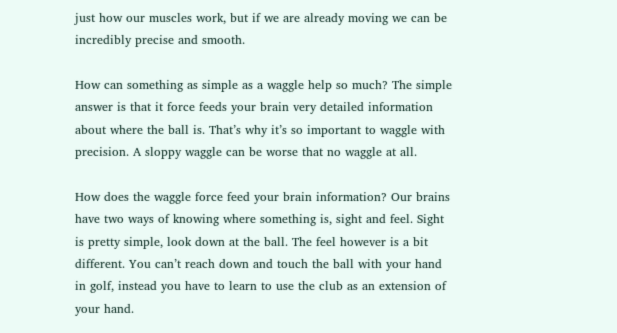just how our muscles work, but if we are already moving we can be incredibly precise and smooth.

How can something as simple as a waggle help so much? The simple answer is that it force feeds your brain very detailed information about where the ball is. That’s why it’s so important to waggle with precision. A sloppy waggle can be worse that no waggle at all.

How does the waggle force feed your brain information? Our brains have two ways of knowing where something is, sight and feel. Sight is pretty simple, look down at the ball. The feel however is a bit different. You can’t reach down and touch the ball with your hand in golf, instead you have to learn to use the club as an extension of your hand.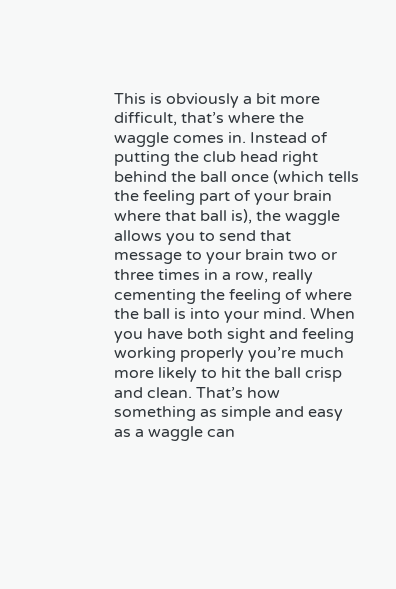This is obviously a bit more difficult, that’s where the waggle comes in. Instead of putting the club head right behind the ball once (which tells the feeling part of your brain where that ball is), the waggle allows you to send that message to your brain two or three times in a row, really cementing the feeling of where the ball is into your mind. When you have both sight and feeling working properly you’re much more likely to hit the ball crisp and clean. That’s how something as simple and easy as a waggle can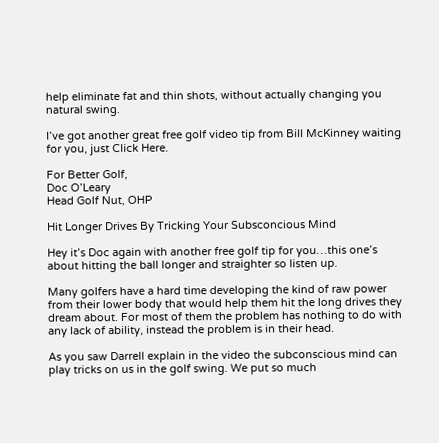help eliminate fat and thin shots, without actually changing you natural swing.

I’ve got another great free golf video tip from Bill McKinney waiting for you, just Click Here.

For Better Golf,
Doc O’Leary
Head Golf Nut, OHP

Hit Longer Drives By Tricking Your Subsconcious Mind

Hey it’s Doc again with another free golf tip for you…this one’s about hitting the ball longer and straighter so listen up.

Many golfers have a hard time developing the kind of raw power from their lower body that would help them hit the long drives they dream about. For most of them the problem has nothing to do with any lack of ability, instead the problem is in their head.

As you saw Darrell explain in the video the subconscious mind can play tricks on us in the golf swing. We put so much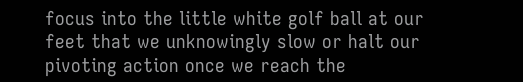focus into the little white golf ball at our feet that we unknowingly slow or halt our pivoting action once we reach the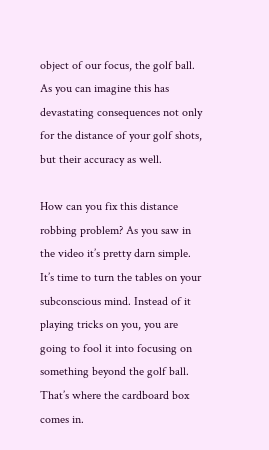object of our focus, the golf ball. As you can imagine this has devastating consequences not only for the distance of your golf shots, but their accuracy as well.

How can you fix this distance robbing problem? As you saw in the video it’s pretty darn simple. It’s time to turn the tables on your subconscious mind. Instead of it playing tricks on you, you are going to fool it into focusing on something beyond the golf ball. That’s where the cardboard box comes in.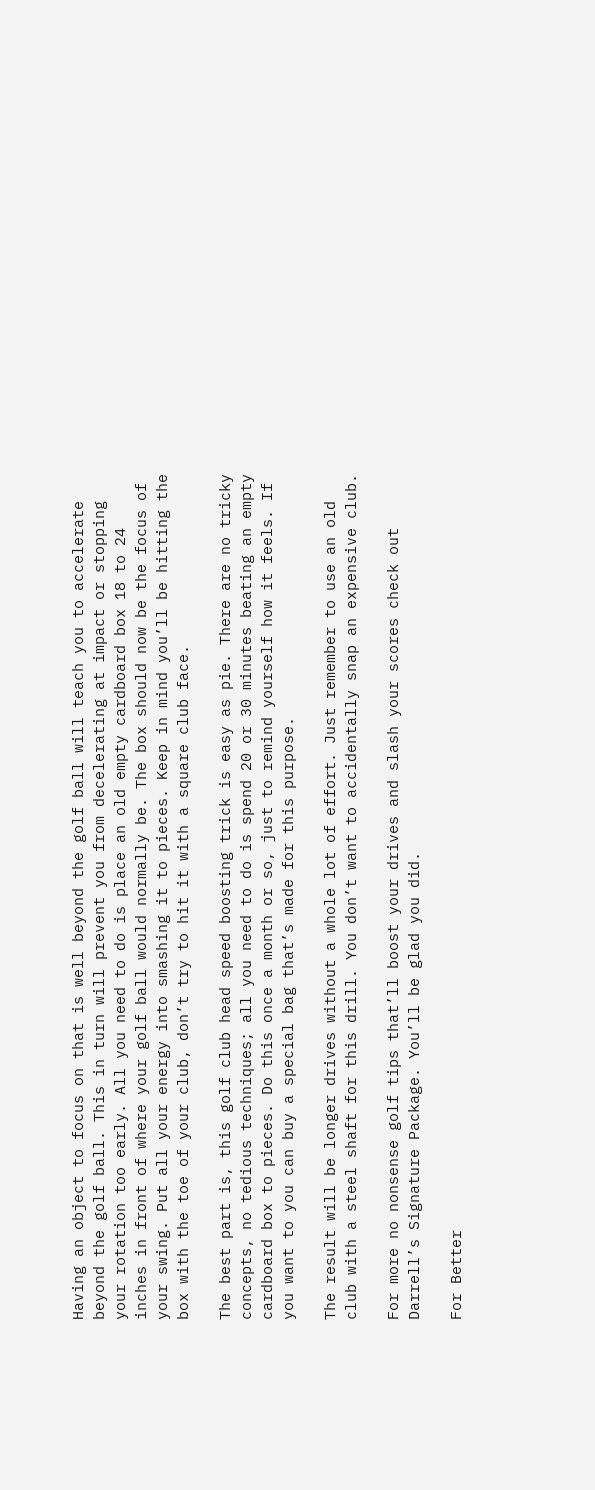Having an object to focus on that is well beyond the golf ball will teach you to accelerate beyond the golf ball. This in turn will prevent you from decelerating at impact or stopping your rotation too early. All you need to do is place an old empty cardboard box 18 to 24 inches in front of where your golf ball would normally be. The box should now be the focus of your swing. Put all your energy into smashing it to pieces. Keep in mind you’ll be hitting the box with the toe of your club, don’t try to hit it with a square club face.

The best part is, this golf club head speed boosting trick is easy as pie. There are no tricky concepts, no tedious techniques; all you need to do is spend 20 or 30 minutes beating an empty cardboard box to pieces. Do this once a month or so, just to remind yourself how it feels. If you want to you can buy a special bag that’s made for this purpose.

The result will be longer drives without a whole lot of effort. Just remember to use an old club with a steel shaft for this drill. You don’t want to accidentally snap an expensive club.

For more no nonsense golf tips that’ll boost your drives and slash your scores check out Darrell’s Signature Package. You’ll be glad you did.

For Better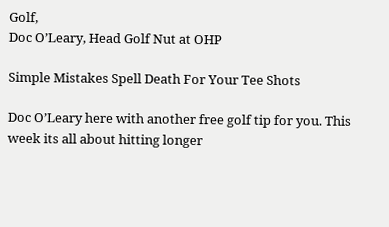Golf,
Doc O’Leary, Head Golf Nut at OHP

Simple Mistakes Spell Death For Your Tee Shots

Doc O’Leary here with another free golf tip for you. This week its all about hitting longer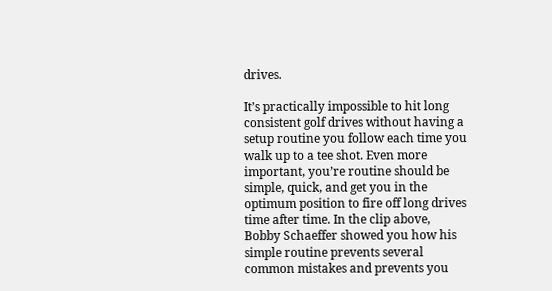drives.

It’s practically impossible to hit long consistent golf drives without having a setup routine you follow each time you walk up to a tee shot. Even more important, you’re routine should be simple, quick, and get you in the optimum position to fire off long drives time after time. In the clip above, Bobby Schaeffer showed you how his simple routine prevents several common mistakes and prevents you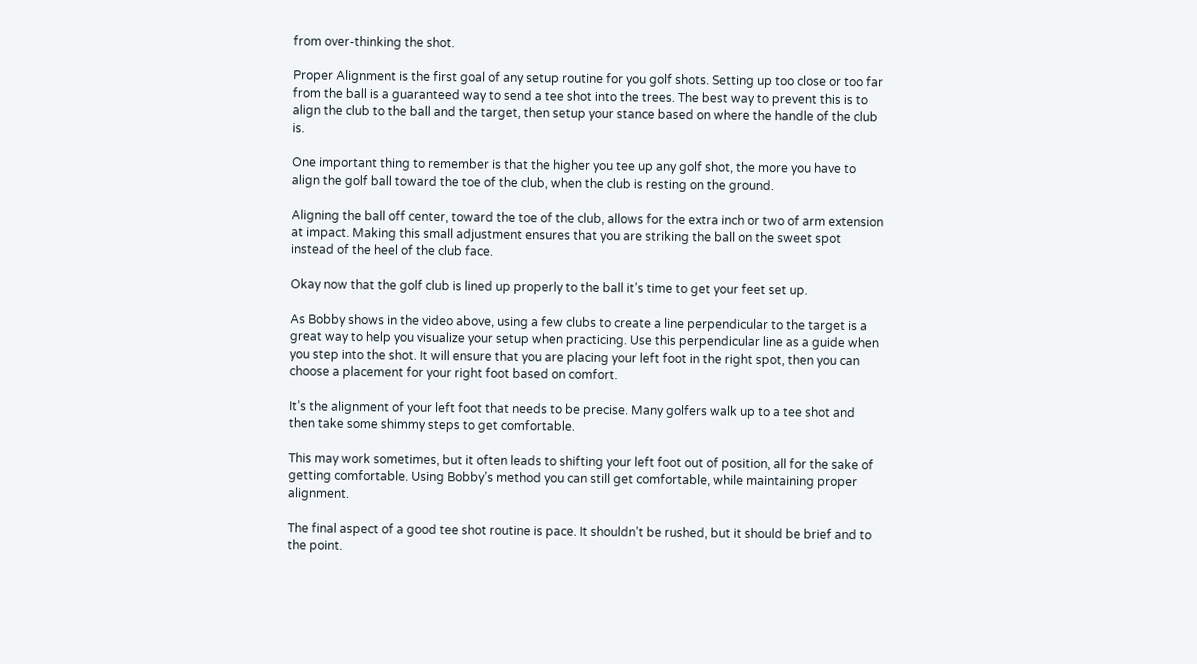from over-thinking the shot.

Proper Alignment is the first goal of any setup routine for you golf shots. Setting up too close or too far from the ball is a guaranteed way to send a tee shot into the trees. The best way to prevent this is to align the club to the ball and the target, then setup your stance based on where the handle of the club is.

One important thing to remember is that the higher you tee up any golf shot, the more you have to align the golf ball toward the toe of the club, when the club is resting on the ground.

Aligning the ball off center, toward the toe of the club, allows for the extra inch or two of arm extension at impact. Making this small adjustment ensures that you are striking the ball on the sweet spot instead of the heel of the club face.

Okay now that the golf club is lined up properly to the ball it’s time to get your feet set up.

As Bobby shows in the video above, using a few clubs to create a line perpendicular to the target is a great way to help you visualize your setup when practicing. Use this perpendicular line as a guide when you step into the shot. It will ensure that you are placing your left foot in the right spot, then you can choose a placement for your right foot based on comfort.

It’s the alignment of your left foot that needs to be precise. Many golfers walk up to a tee shot and then take some shimmy steps to get comfortable.

This may work sometimes, but it often leads to shifting your left foot out of position, all for the sake of getting comfortable. Using Bobby’s method you can still get comfortable, while maintaining proper alignment.

The final aspect of a good tee shot routine is pace. It shouldn’t be rushed, but it should be brief and to the point.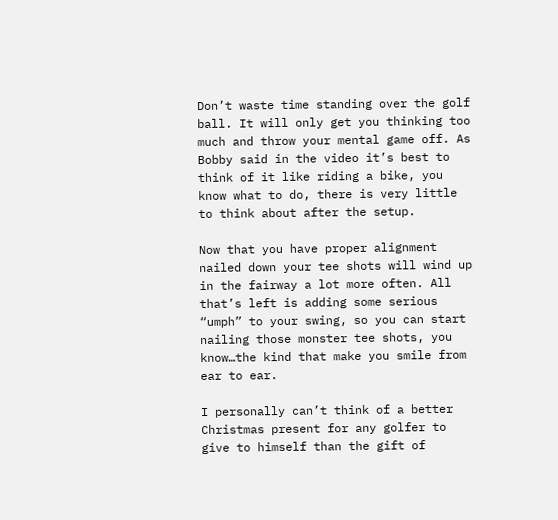Don’t waste time standing over the golf ball. It will only get you thinking too much and throw your mental game off. As Bobby said in the video it’s best to think of it like riding a bike, you know what to do, there is very little to think about after the setup.

Now that you have proper alignment nailed down your tee shots will wind up in the fairway a lot more often. All that’s left is adding some serious “umph” to your swing, so you can start nailing those monster tee shots, you know…the kind that make you smile from ear to ear.

I personally can’t think of a better Christmas present for any golfer to give to himself than the gift of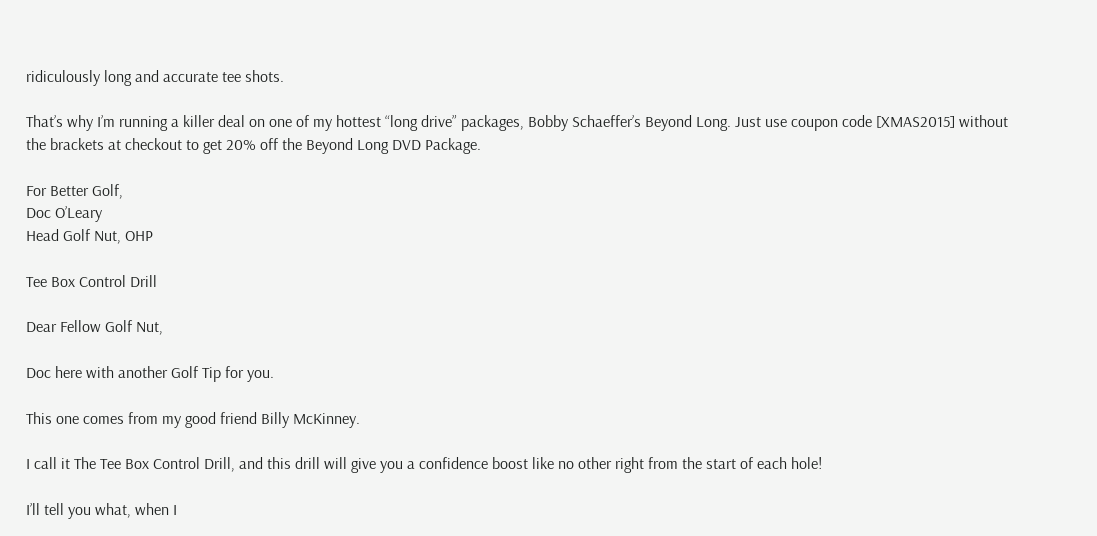ridiculously long and accurate tee shots.

That’s why I’m running a killer deal on one of my hottest “long drive” packages, Bobby Schaeffer’s Beyond Long. Just use coupon code [XMAS2015] without the brackets at checkout to get 20% off the Beyond Long DVD Package.

For Better Golf,
Doc O’Leary
Head Golf Nut, OHP

Tee Box Control Drill

Dear Fellow Golf Nut,

Doc here with another Golf Tip for you.

This one comes from my good friend Billy McKinney.

I call it The Tee Box Control Drill, and this drill will give you a confidence boost like no other right from the start of each hole!

I’ll tell you what, when I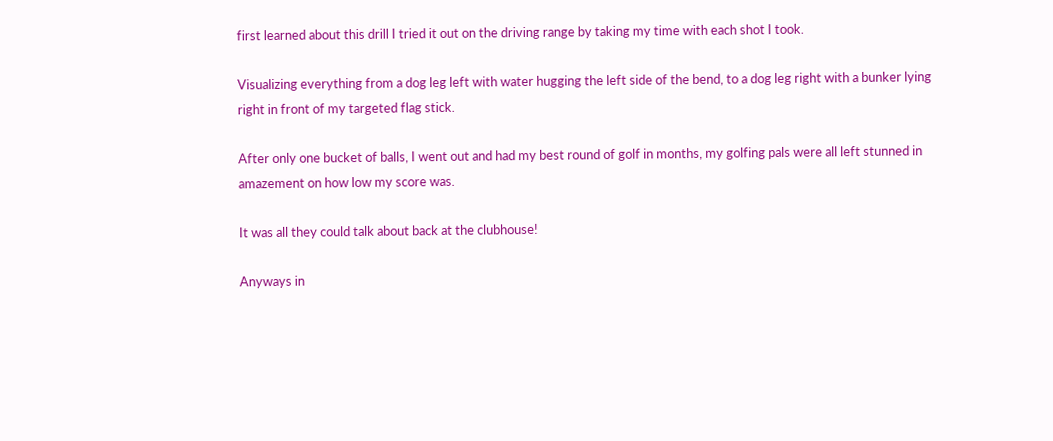first learned about this drill I tried it out on the driving range by taking my time with each shot I took.

Visualizing everything from a dog leg left with water hugging the left side of the bend, to a dog leg right with a bunker lying right in front of my targeted flag stick.

After only one bucket of balls, I went out and had my best round of golf in months, my golfing pals were all left stunned in amazement on how low my score was.

It was all they could talk about back at the clubhouse!

Anyways in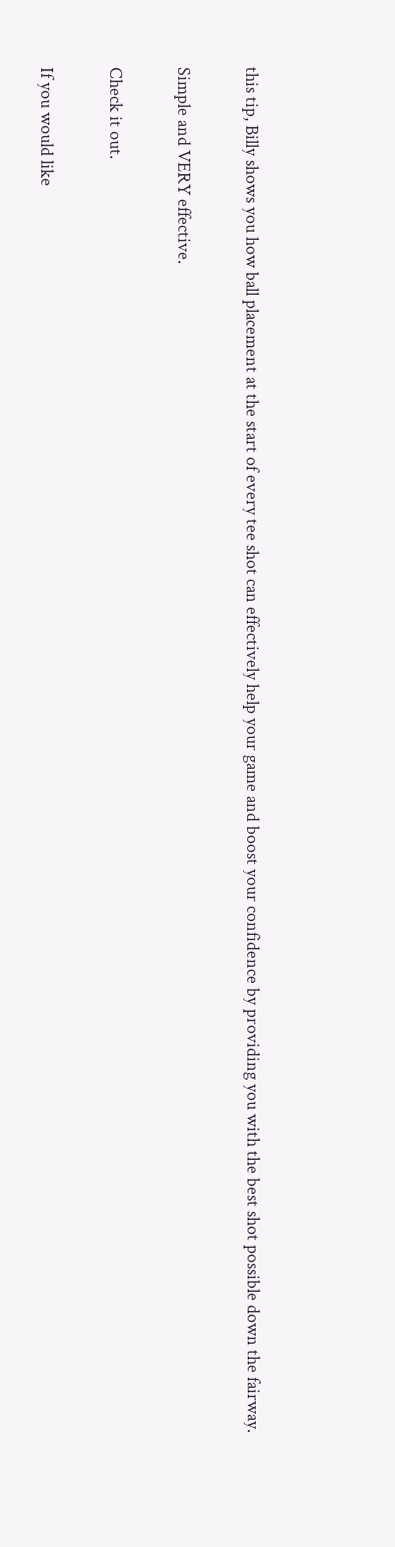this tip, Billy shows you how ball placement at the start of every tee shot can effectively help your game and boost your confidence by providing you with the best shot possible down the fairway.

Simple and VERY effective.

Check it out.

If you would like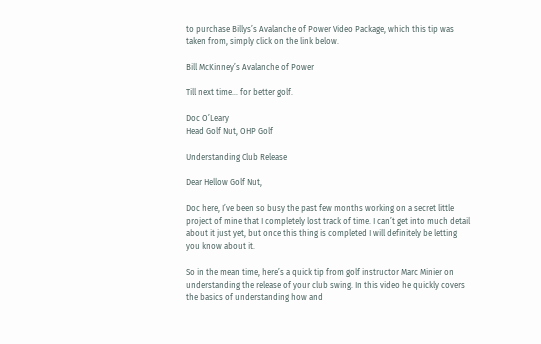to purchase Billys’s Avalanche of Power Video Package, which this tip was taken from, simply click on the link below.

Bill McKinney’s Avalanche of Power

Till next time… for better golf.

Doc O’Leary
Head Golf Nut, OHP Golf

Understanding Club Release

Dear Hellow Golf Nut,

Doc here, I’ve been so busy the past few months working on a secret little project of mine that I completely lost track of time. I can’t get into much detail about it just yet, but once this thing is completed I will definitely be letting you know about it.

So in the mean time, here’s a quick tip from golf instructor Marc Minier on understanding the release of your club swing. In this video he quickly covers the basics of understanding how and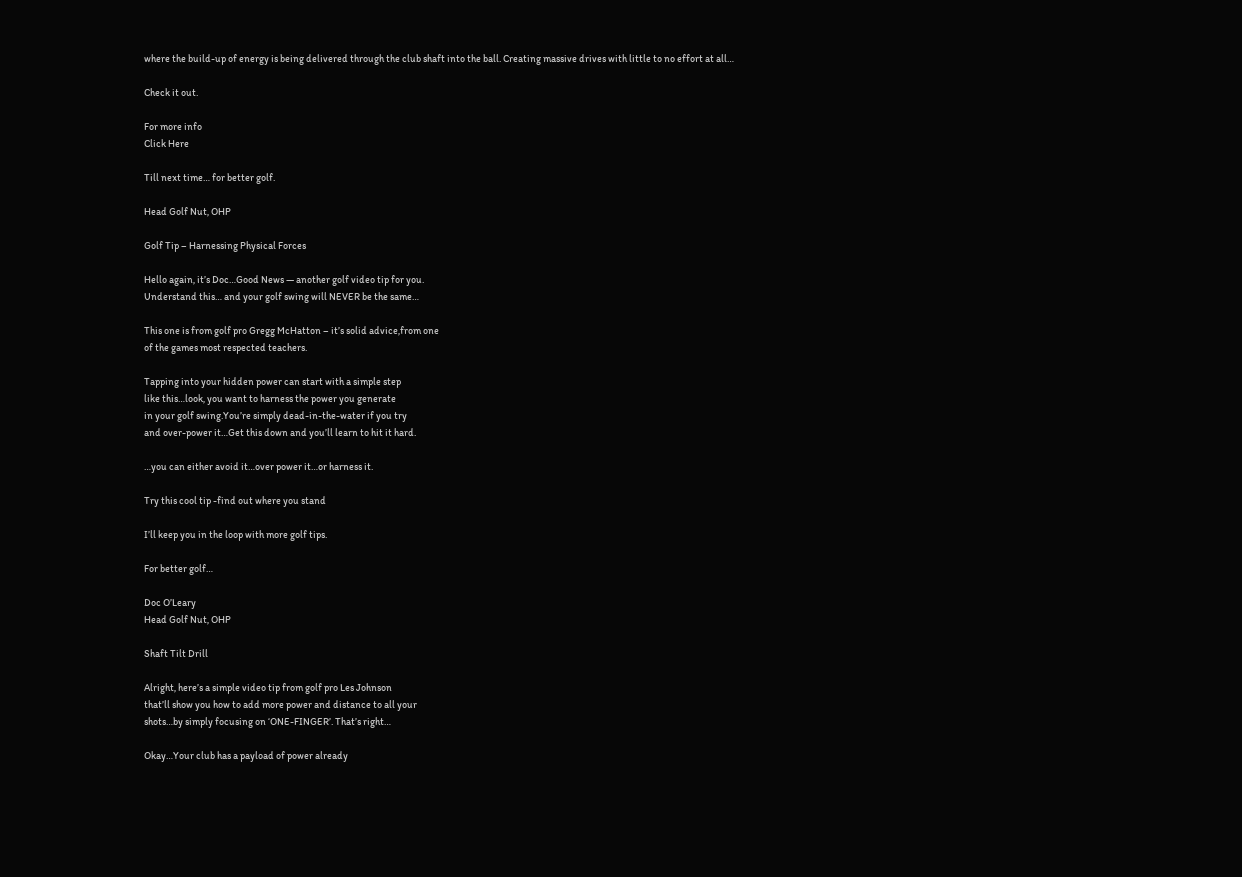where the build-up of energy is being delivered through the club shaft into the ball. Creating massive drives with little to no effort at all…

Check it out.

For more info
Click Here

Till next time… for better golf.

Head Golf Nut, OHP

Golf Tip – Harnessing Physical Forces

Hello again, it’s Doc…Good News — another golf video tip for you.
Understand this… and your golf swing will NEVER be the same…

This one is from golf pro Gregg McHatton – it’s solid advice,from one
of the games most respected teachers.

Tapping into your hidden power can start with a simple step
like this…look, you want to harness the power you generate
in your golf swing.You’re simply dead-in-the-water if you try
and over-power it…Get this down and you’ll learn to hit it hard.

…you can either avoid it…over power it…or harness it.

Try this cool tip -find out where you stand

I’ll keep you in the loop with more golf tips.

For better golf…

Doc O’Leary
Head Golf Nut, OHP

Shaft Tilt Drill

Alright, here’s a simple video tip from golf pro Les Johnson
that’ll show you how to add more power and distance to all your
shots…by simply focusing on ‘ONE-FINGER’. That’s right…

Okay…Your club has a payload of power already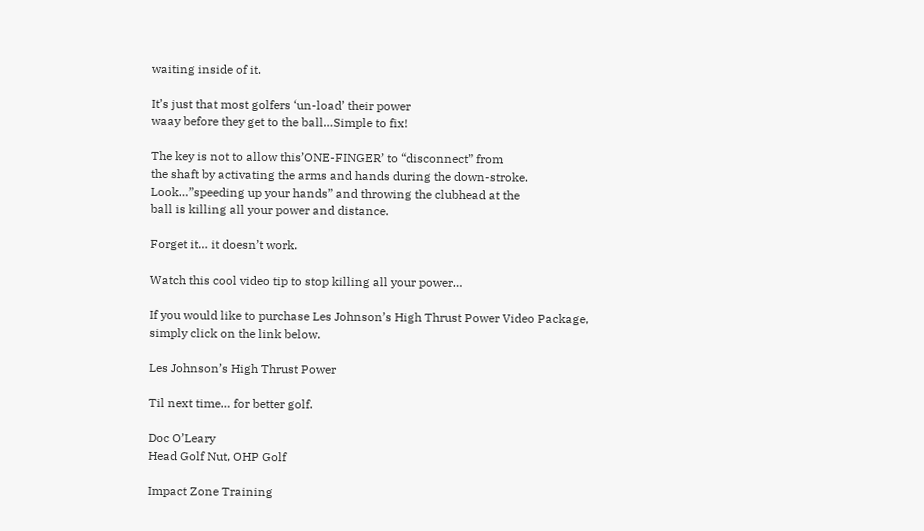waiting inside of it.

It’s just that most golfers ‘un-load’ their power
waay before they get to the ball…Simple to fix!

The key is not to allow this’ONE-FINGER’ to “disconnect” from
the shaft by activating the arms and hands during the down-stroke.
Look…”speeding up your hands” and throwing the clubhead at the
ball is killing all your power and distance.

Forget it… it doesn’t work.

Watch this cool video tip to stop killing all your power…

If you would like to purchase Les Johnson’s High Thrust Power Video Package, simply click on the link below.

Les Johnson’s High Thrust Power

Til next time… for better golf.

Doc O’Leary
Head Golf Nut, OHP Golf

Impact Zone Training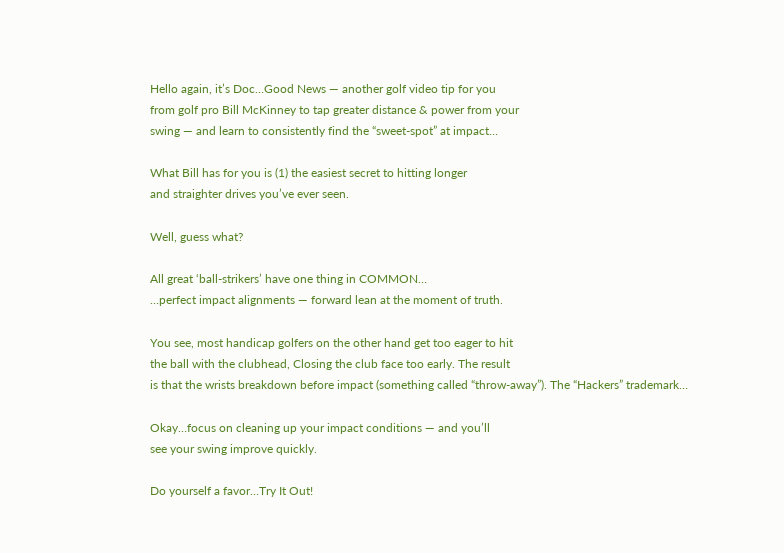Hello again, it’s Doc…Good News — another golf video tip for you
from golf pro Bill McKinney to tap greater distance & power from your
swing — and learn to consistently find the “sweet-spot” at impact…

What Bill has for you is (1) the easiest secret to hitting longer
and straighter drives you’ve ever seen.

Well, guess what?

All great ‘ball-strikers’ have one thing in COMMON…
…perfect impact alignments — forward lean at the moment of truth.

You see, most handicap golfers on the other hand get too eager to hit
the ball with the clubhead, Closing the club face too early. The result
is that the wrists breakdown before impact (something called “throw-away”). The “Hackers” trademark…

Okay…focus on cleaning up your impact conditions — and you’ll
see your swing improve quickly.

Do yourself a favor…Try It Out!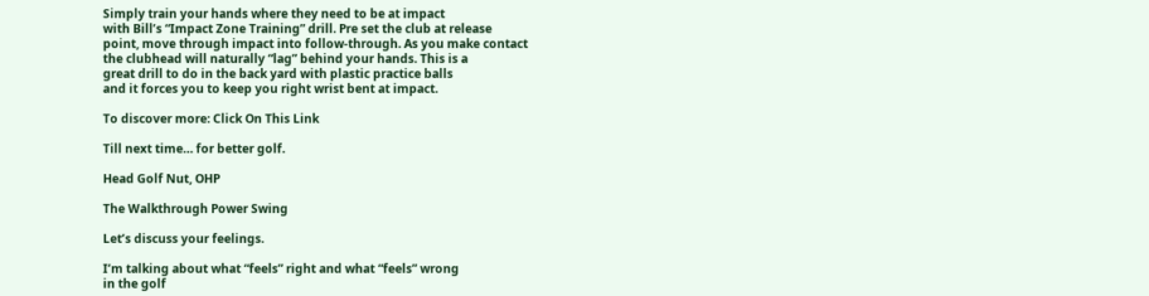Simply train your hands where they need to be at impact
with Bill’s “Impact Zone Training” drill. Pre set the club at release
point, move through impact into follow-through. As you make contact
the clubhead will naturally “lag” behind your hands. This is a
great drill to do in the back yard with plastic practice balls
and it forces you to keep you right wrist bent at impact.

To discover more: Click On This Link

Till next time… for better golf.

Head Golf Nut, OHP

The Walkthrough Power Swing

Let’s discuss your feelings.

I’m talking about what “feels” right and what “feels” wrong
in the golf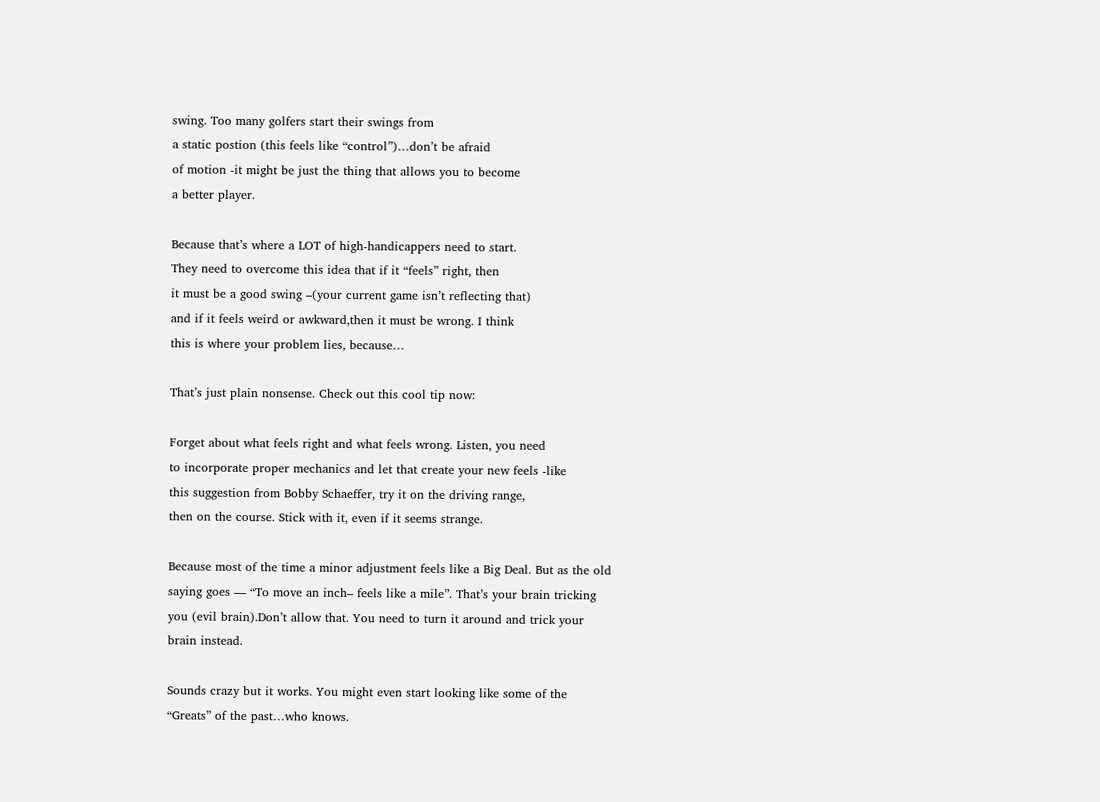swing. Too many golfers start their swings from
a static postion (this feels like “control”)…don’t be afraid
of motion -it might be just the thing that allows you to become
a better player.

Because that’s where a LOT of high-handicappers need to start.
They need to overcome this idea that if it “feels” right, then
it must be a good swing –(your current game isn’t reflecting that)
and if it feels weird or awkward,then it must be wrong. I think
this is where your problem lies, because…

That’s just plain nonsense. Check out this cool tip now:

Forget about what feels right and what feels wrong. Listen, you need
to incorporate proper mechanics and let that create your new feels -like
this suggestion from Bobby Schaeffer, try it on the driving range,
then on the course. Stick with it, even if it seems strange.

Because most of the time a minor adjustment feels like a Big Deal. But as the old
saying goes — “To move an inch– feels like a mile”. That’s your brain tricking
you (evil brain).Don’t allow that. You need to turn it around and trick your
brain instead.

Sounds crazy but it works. You might even start looking like some of the
“Greats” of the past…who knows.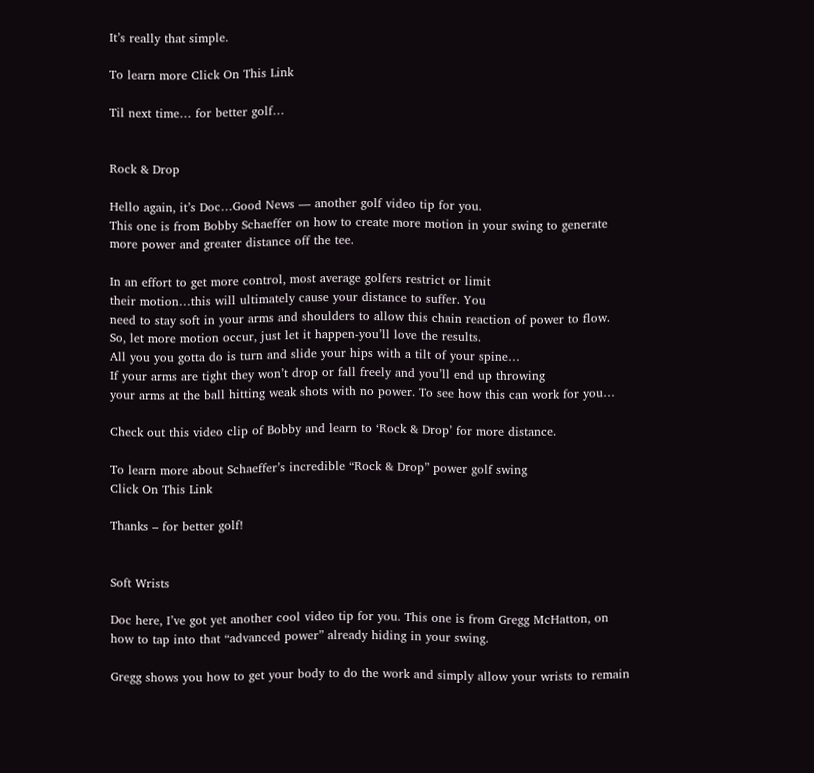It’s really that simple.

To learn more Click On This Link

Til next time… for better golf…


Rock & Drop

Hello again, it’s Doc…Good News — another golf video tip for you.
This one is from Bobby Schaeffer on how to create more motion in your swing to generate more power and greater distance off the tee.

In an effort to get more control, most average golfers restrict or limit
their motion…this will ultimately cause your distance to suffer. You
need to stay soft in your arms and shoulders to allow this chain reaction of power to flow. So, let more motion occur, just let it happen-you’ll love the results.
All you you gotta do is turn and slide your hips with a tilt of your spine…
If your arms are tight they won’t drop or fall freely and you’ll end up throwing
your arms at the ball hitting weak shots with no power. To see how this can work for you…

Check out this video clip of Bobby and learn to ‘Rock & Drop’ for more distance.

To learn more about Schaeffer’s incredible “Rock & Drop” power golf swing
Click On This Link

Thanks – for better golf!


Soft Wrists

Doc here, I’ve got yet another cool video tip for you. This one is from Gregg McHatton, on how to tap into that “advanced power” already hiding in your swing.

Gregg shows you how to get your body to do the work and simply allow your wrists to remain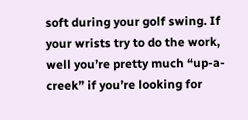soft during your golf swing. If your wrists try to do the work, well you’re pretty much “up-a-creek” if you’re looking for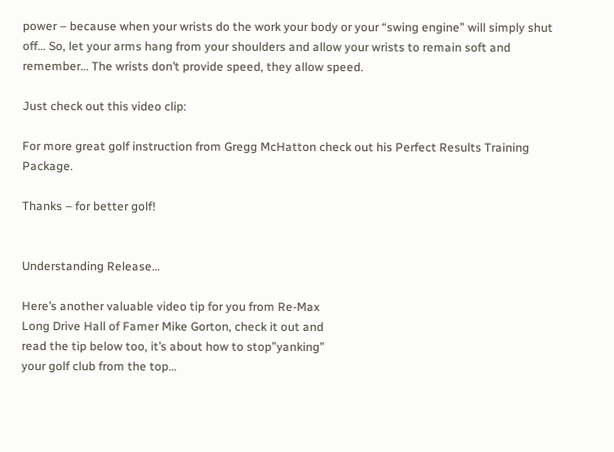power – because when your wrists do the work your body or your “swing engine” will simply shut off… So, let your arms hang from your shoulders and allow your wrists to remain soft and remember… The wrists don’t provide speed, they allow speed.

Just check out this video clip:

For more great golf instruction from Gregg McHatton check out his Perfect Results Training Package.

Thanks – for better golf!


Understanding Release…

Here’s another valuable video tip for you from Re-Max
Long Drive Hall of Famer Mike Gorton, check it out and
read the tip below too, it’s about how to stop”yanking”
your golf club from the top…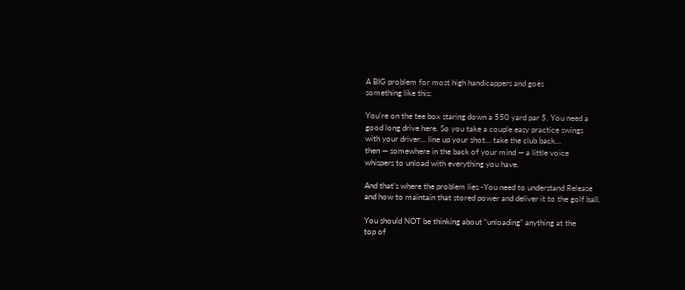A BIG problem for most high handicappers and goes
something like this:

You’re on the tee box staring down a 550 yard par 5. You need a
good long drive here. So you take a couple easy practice swings
with your driver… line up your shot… take the club back…
then — somewhere in the back of your mind — a little voice
whispers to unload with everything you have.

And that’s where the problem lies -You need to understand Release
and how to maintain that stored power and deliver it to the golf ball.

You should NOT be thinking about “unloading” anything at the
top of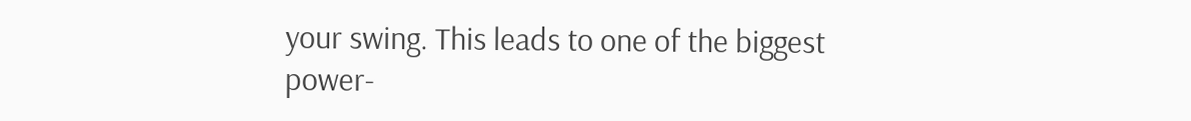your swing. This leads to one of the biggest
power-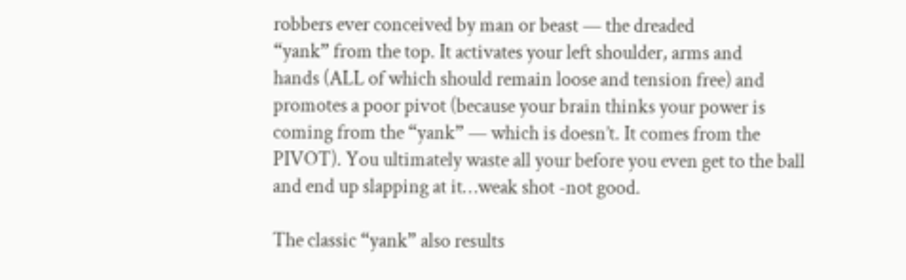robbers ever conceived by man or beast — the dreaded
“yank” from the top. It activates your left shoulder, arms and
hands (ALL of which should remain loose and tension free) and
promotes a poor pivot (because your brain thinks your power is
coming from the “yank” — which is doesn’t. It comes from the
PIVOT). You ultimately waste all your before you even get to the ball
and end up slapping at it…weak shot -not good.

The classic “yank” also results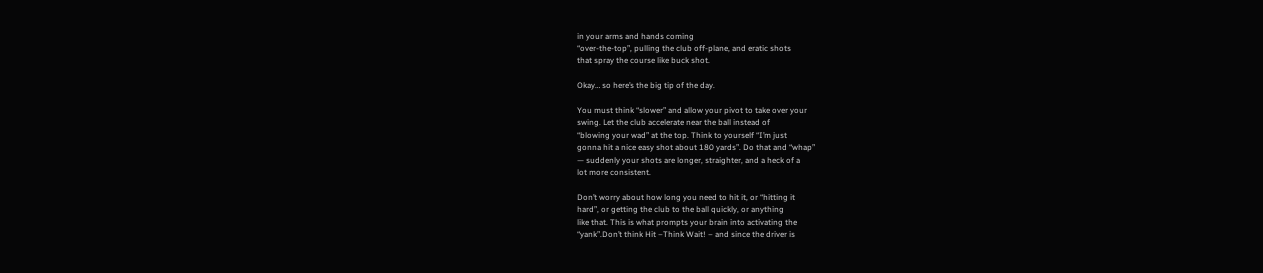in your arms and hands coming
“over-the-top”, pulling the club off-plane, and eratic shots
that spray the course like buck shot.

Okay… so here’s the big tip of the day.

You must think “slower” and allow your pivot to take over your
swing. Let the club accelerate near the ball instead of
“blowing your wad” at the top. Think to yourself “I’m just
gonna hit a nice easy shot about 180 yards”. Do that and “whap”
— suddenly your shots are longer, straighter, and a heck of a
lot more consistent.

Don’t worry about how long you need to hit it, or “hitting it
hard”, or getting the club to the ball quickly, or anything
like that. This is what prompts your brain into activating the
“yank”.Don’t think Hit –Think Wait! – and since the driver is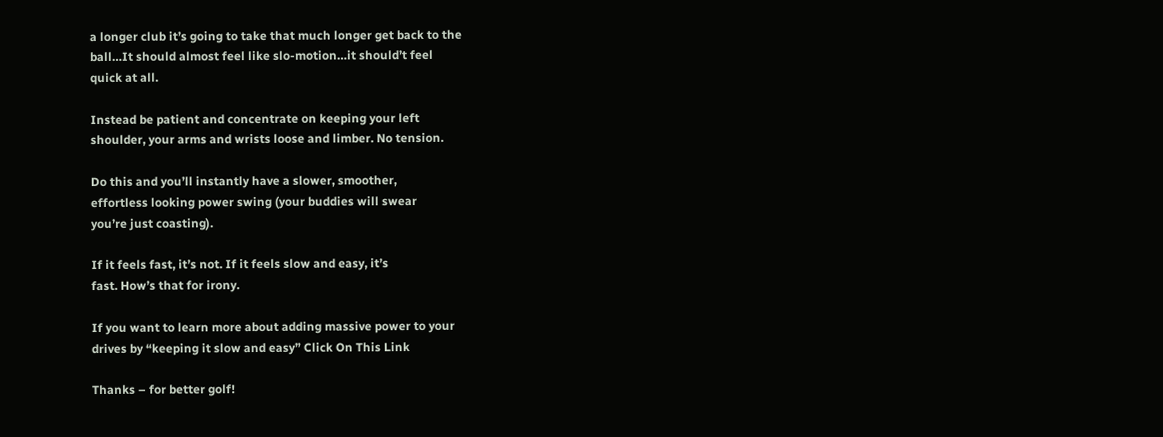a longer club it’s going to take that much longer get back to the
ball…It should almost feel like slo-motion…it should’t feel
quick at all.

Instead be patient and concentrate on keeping your left
shoulder, your arms and wrists loose and limber. No tension.

Do this and you’ll instantly have a slower, smoother,
effortless looking power swing (your buddies will swear
you’re just coasting).

If it feels fast, it’s not. If it feels slow and easy, it’s
fast. How’s that for irony.

If you want to learn more about adding massive power to your
drives by “keeping it slow and easy” Click On This Link

Thanks – for better golf!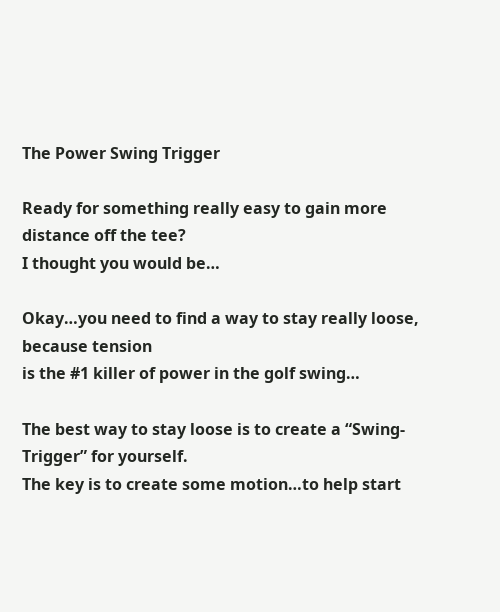The Power Swing Trigger

Ready for something really easy to gain more distance off the tee?
I thought you would be…

Okay…you need to find a way to stay really loose, because tension
is the #1 killer of power in the golf swing…

The best way to stay loose is to create a “Swing-Trigger” for yourself.
The key is to create some motion…to help start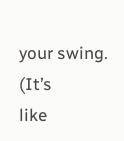your swing. (It’s
like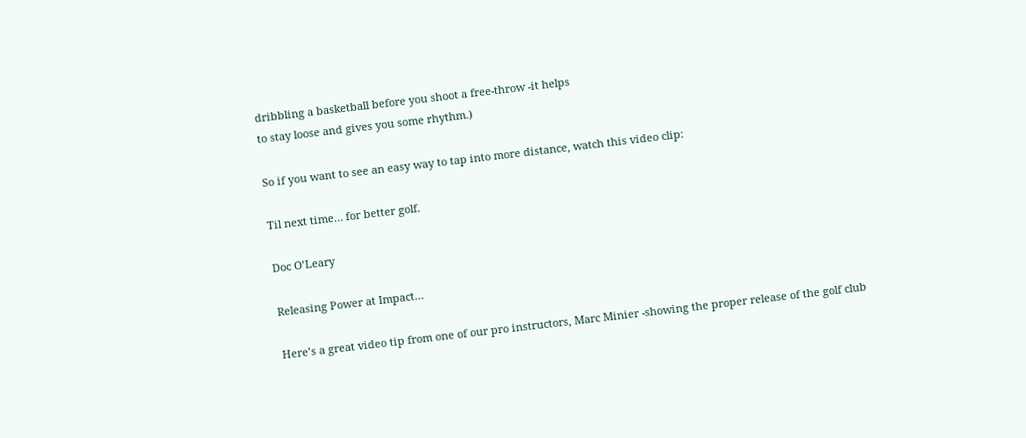dribbling a basketball before you shoot a free-throw -it helps
to stay loose and gives you some rhythm.)

So if you want to see an easy way to tap into more distance, watch this video clip:

Til next time… for better golf.

Doc O’Leary

Releasing Power at Impact…

Here’s a great video tip from one of our pro instructors, Marc Minier -showing the proper release of the golf club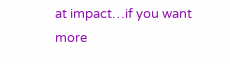at impact…if you want more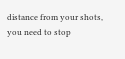distance from your shots, you need to stop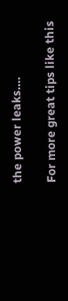the power leaks….

For more great tips like this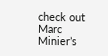check out Marc Minier’s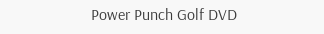Power Punch Golf DVD